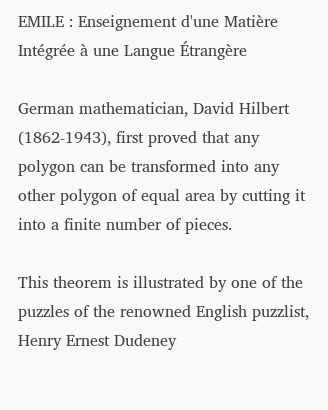EMILE : Enseignement d'une Matière Intégrée à une Langue Étrangère

German mathematician, David Hilbert (1862-1943), first proved that any polygon can be transformed into any other polygon of equal area by cutting it into a finite number of pieces.

This theorem is illustrated by one of the puzzles of the renowned English puzzlist, Henry Ernest Dudeney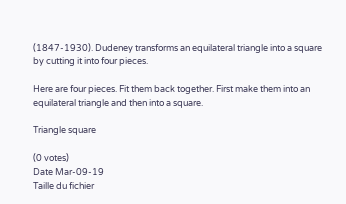(1847-1930). Dudeney transforms an equilateral triangle into a square by cutting it into four pieces.

Here are four pieces. Fit them back together. First make them into an equilateral triangle and then into a square.

Triangle square

(0 votes)
Date Mar-09-19
Taille du fichier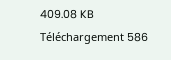409.08 KB
Téléchargement 586